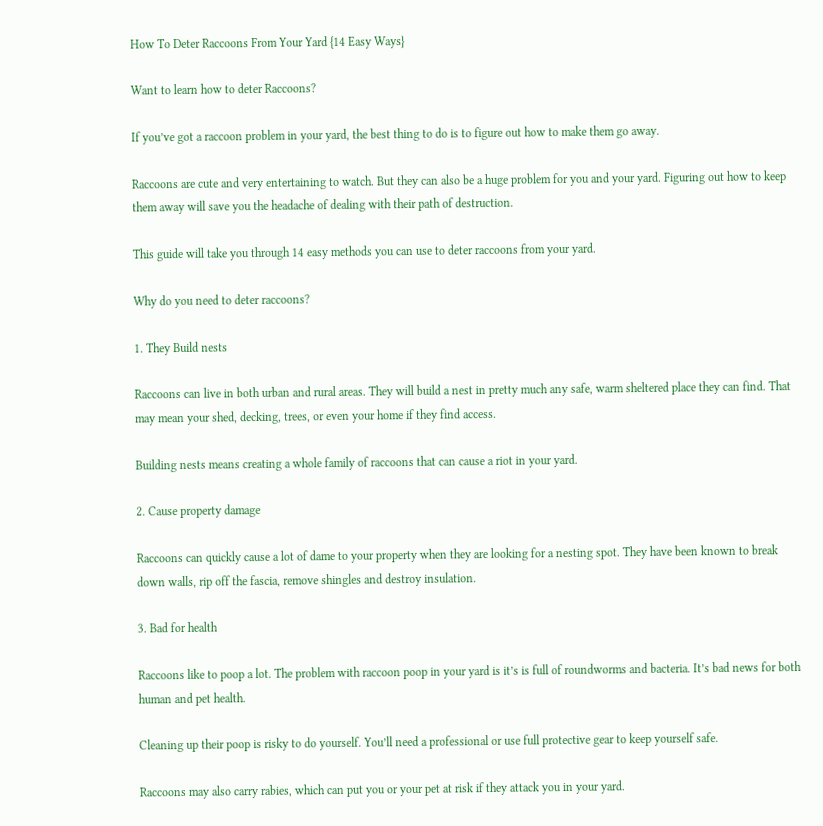How To Deter Raccoons From Your Yard {14 Easy Ways}

Want to learn how to deter Raccoons?

If you’ve got a raccoon problem in your yard, the best thing to do is to figure out how to make them go away.

Raccoons are cute and very entertaining to watch. But they can also be a huge problem for you and your yard. Figuring out how to keep them away will save you the headache of dealing with their path of destruction.

This guide will take you through 14 easy methods you can use to deter raccoons from your yard.

Why do you need to deter raccoons?

1. They Build nests

Raccoons can live in both urban and rural areas. They will build a nest in pretty much any safe, warm sheltered place they can find. That may mean your shed, decking, trees, or even your home if they find access.

Building nests means creating a whole family of raccoons that can cause a riot in your yard.

2. Cause property damage

Raccoons can quickly cause a lot of dame to your property when they are looking for a nesting spot. They have been known to break down walls, rip off the fascia, remove shingles and destroy insulation.

3. Bad for health

Raccoons like to poop a lot. The problem with raccoon poop in your yard is it’s is full of roundworms and bacteria. It’s bad news for both human and pet health.

Cleaning up their poop is risky to do yourself. You’ll need a professional or use full protective gear to keep yourself safe.

Raccoons may also carry rabies, which can put you or your pet at risk if they attack you in your yard.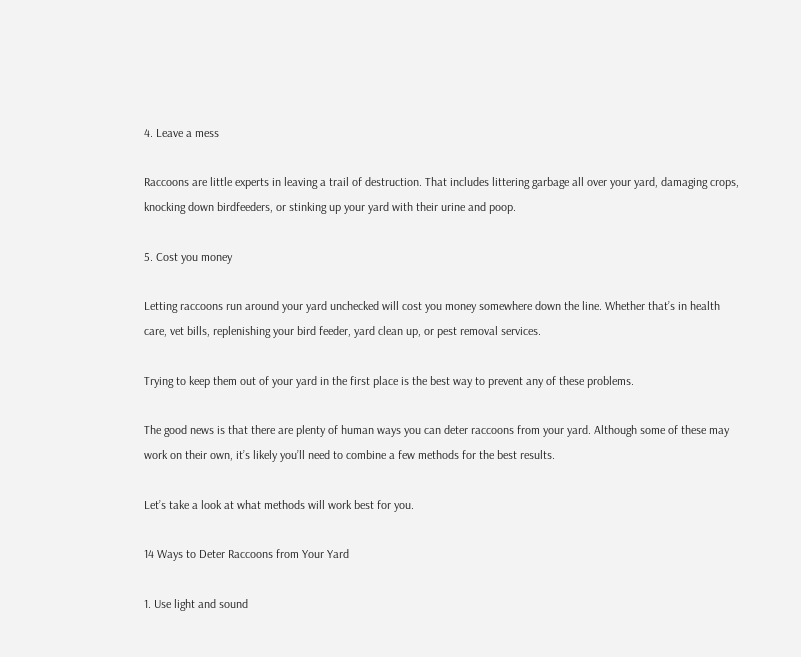4. Leave a mess

Raccoons are little experts in leaving a trail of destruction. That includes littering garbage all over your yard, damaging crops, knocking down birdfeeders, or stinking up your yard with their urine and poop.

5. Cost you money

Letting raccoons run around your yard unchecked will cost you money somewhere down the line. Whether that’s in health care, vet bills, replenishing your bird feeder, yard clean up, or pest removal services.

Trying to keep them out of your yard in the first place is the best way to prevent any of these problems.

The good news is that there are plenty of human ways you can deter raccoons from your yard. Although some of these may work on their own, it’s likely you’ll need to combine a few methods for the best results.

Let’s take a look at what methods will work best for you.

14 Ways to Deter Raccoons from Your Yard

1. Use light and sound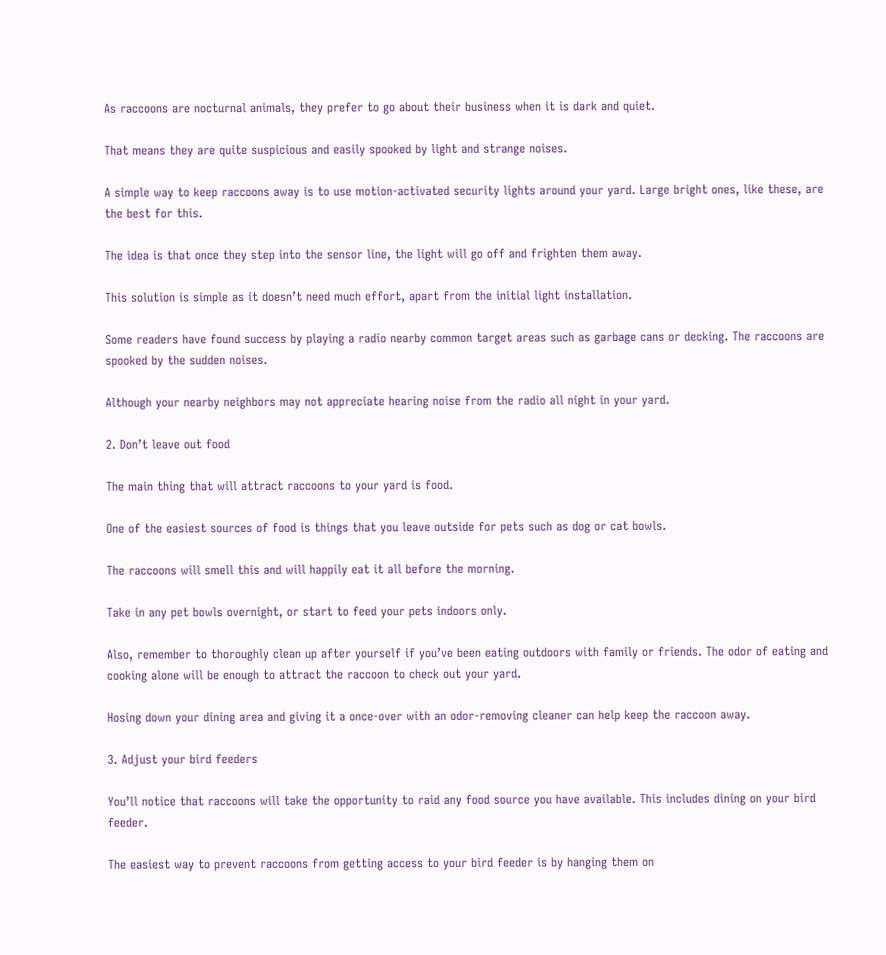As raccoons are nocturnal animals, they prefer to go about their business when it is dark and quiet.

That means they are quite suspicious and easily spooked by light and strange noises.

A simple way to keep raccoons away is to use motion-activated security lights around your yard. Large bright ones, like these, are the best for this.

The idea is that once they step into the sensor line, the light will go off and frighten them away.

This solution is simple as it doesn’t need much effort, apart from the initial light installation.

Some readers have found success by playing a radio nearby common target areas such as garbage cans or decking. The raccoons are spooked by the sudden noises.

Although your nearby neighbors may not appreciate hearing noise from the radio all night in your yard.

2. Don’t leave out food

The main thing that will attract raccoons to your yard is food.

One of the easiest sources of food is things that you leave outside for pets such as dog or cat bowls.

The raccoons will smell this and will happily eat it all before the morning.

Take in any pet bowls overnight, or start to feed your pets indoors only.

Also, remember to thoroughly clean up after yourself if you’ve been eating outdoors with family or friends. The odor of eating and cooking alone will be enough to attract the raccoon to check out your yard.

Hosing down your dining area and giving it a once-over with an odor-removing cleaner can help keep the raccoon away.

3. Adjust your bird feeders

You’ll notice that raccoons will take the opportunity to raid any food source you have available. This includes dining on your bird feeder.

The easiest way to prevent raccoons from getting access to your bird feeder is by hanging them on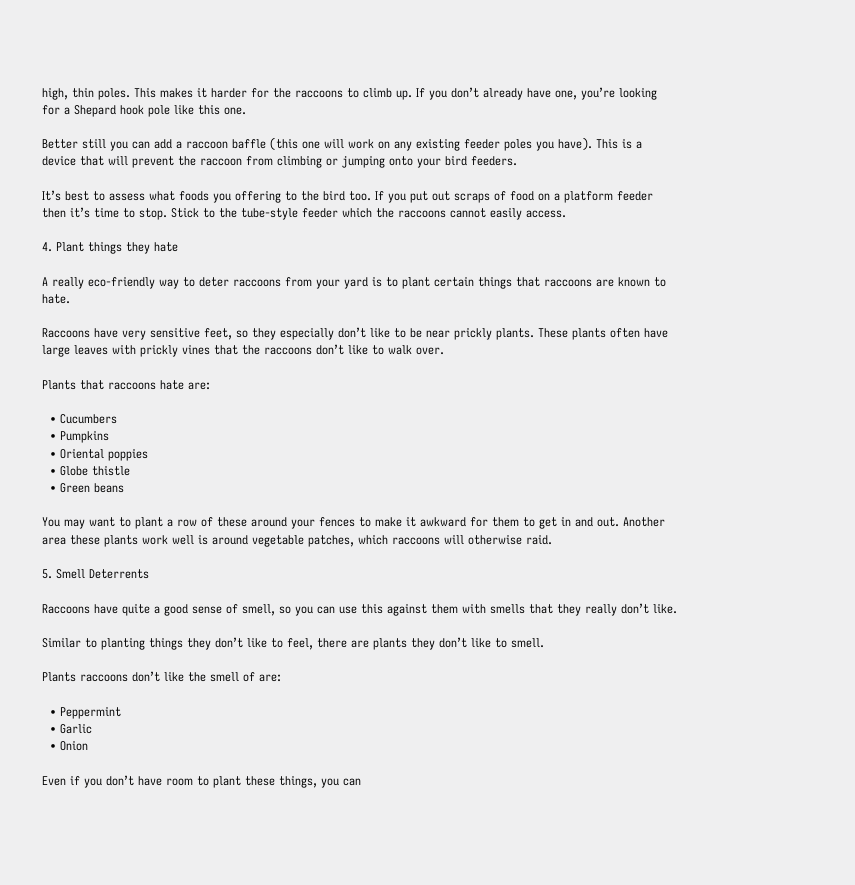high, thin poles. This makes it harder for the raccoons to climb up. If you don’t already have one, you’re looking for a Shepard hook pole like this one.

Better still you can add a raccoon baffle (this one will work on any existing feeder poles you have). This is a device that will prevent the raccoon from climbing or jumping onto your bird feeders.

It’s best to assess what foods you offering to the bird too. If you put out scraps of food on a platform feeder then it’s time to stop. Stick to the tube-style feeder which the raccoons cannot easily access.

4. Plant things they hate

A really eco-friendly way to deter raccoons from your yard is to plant certain things that raccoons are known to hate.

Raccoons have very sensitive feet, so they especially don’t like to be near prickly plants. These plants often have large leaves with prickly vines that the raccoons don’t like to walk over.

Plants that raccoons hate are:

  • Cucumbers
  • Pumpkins
  • Oriental poppies
  • Globe thistle
  • Green beans

You may want to plant a row of these around your fences to make it awkward for them to get in and out. Another area these plants work well is around vegetable patches, which raccoons will otherwise raid.

5. Smell Deterrents

Raccoons have quite a good sense of smell, so you can use this against them with smells that they really don’t like.

Similar to planting things they don’t like to feel, there are plants they don’t like to smell.

Plants raccoons don’t like the smell of are:

  • Peppermint
  • Garlic
  • Onion

Even if you don’t have room to plant these things, you can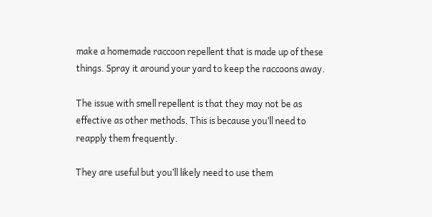make a homemade raccoon repellent that is made up of these things. Spray it around your yard to keep the raccoons away.

The issue with smell repellent is that they may not be as effective as other methods. This is because you’ll need to reapply them frequently.

They are useful but you’ll likely need to use them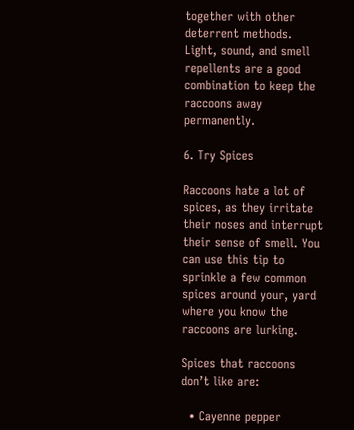together with other deterrent methods. Light, sound, and smell repellents are a good combination to keep the raccoons away permanently.

6. Try Spices

Raccoons hate a lot of spices, as they irritate their noses and interrupt their sense of smell. You can use this tip to sprinkle a few common spices around your, yard where you know the raccoons are lurking.

Spices that raccoons don’t like are:

  • Cayenne pepper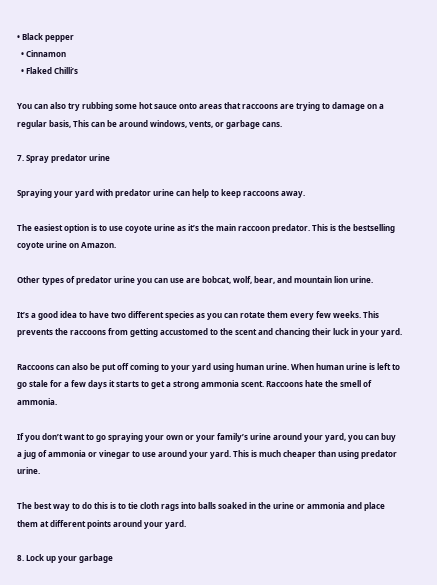• Black pepper
  • Cinnamon
  • Flaked Chilli’s

You can also try rubbing some hot sauce onto areas that raccoons are trying to damage on a regular basis, This can be around windows, vents, or garbage cans.

7. Spray predator urine

Spraying your yard with predator urine can help to keep raccoons away.

The easiest option is to use coyote urine as it’s the main raccoon predator. This is the bestselling coyote urine on Amazon.

Other types of predator urine you can use are bobcat, wolf, bear, and mountain lion urine.

It’s a good idea to have two different species as you can rotate them every few weeks. This prevents the raccoons from getting accustomed to the scent and chancing their luck in your yard.

Raccoons can also be put off coming to your yard using human urine. When human urine is left to go stale for a few days it starts to get a strong ammonia scent. Raccoons hate the smell of ammonia.

If you don’t want to go spraying your own or your family’s urine around your yard, you can buy a jug of ammonia or vinegar to use around your yard. This is much cheaper than using predator urine.

The best way to do this is to tie cloth rags into balls soaked in the urine or ammonia and place them at different points around your yard.

8. Lock up your garbage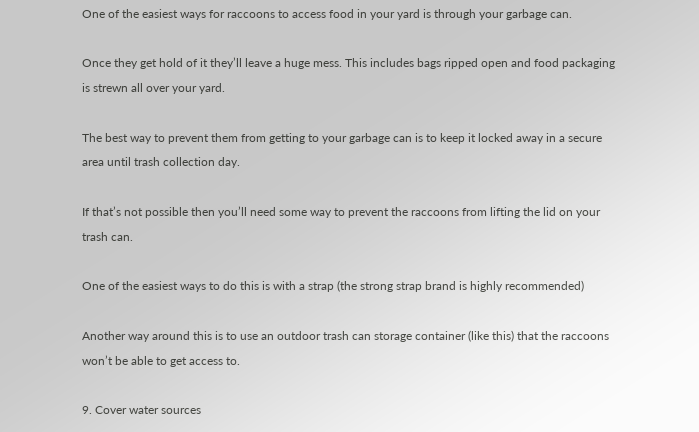One of the easiest ways for raccoons to access food in your yard is through your garbage can.

Once they get hold of it they’ll leave a huge mess. This includes bags ripped open and food packaging is strewn all over your yard.

The best way to prevent them from getting to your garbage can is to keep it locked away in a secure area until trash collection day.

If that’s not possible then you’ll need some way to prevent the raccoons from lifting the lid on your trash can.

One of the easiest ways to do this is with a strap (the strong strap brand is highly recommended)

Another way around this is to use an outdoor trash can storage container (like this) that the raccoons won’t be able to get access to.

9. Cover water sources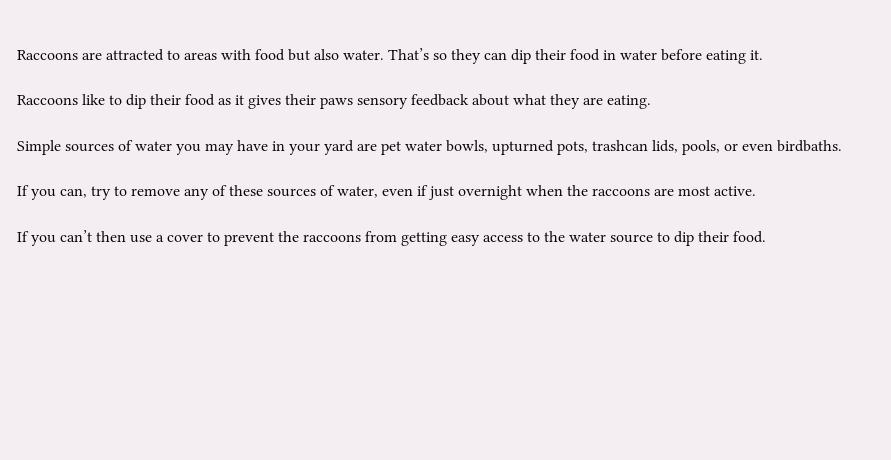Raccoons are attracted to areas with food but also water. That’s so they can dip their food in water before eating it.

Raccoons like to dip their food as it gives their paws sensory feedback about what they are eating.

Simple sources of water you may have in your yard are pet water bowls, upturned pots, trashcan lids, pools, or even birdbaths.

If you can, try to remove any of these sources of water, even if just overnight when the raccoons are most active.

If you can’t then use a cover to prevent the raccoons from getting easy access to the water source to dip their food.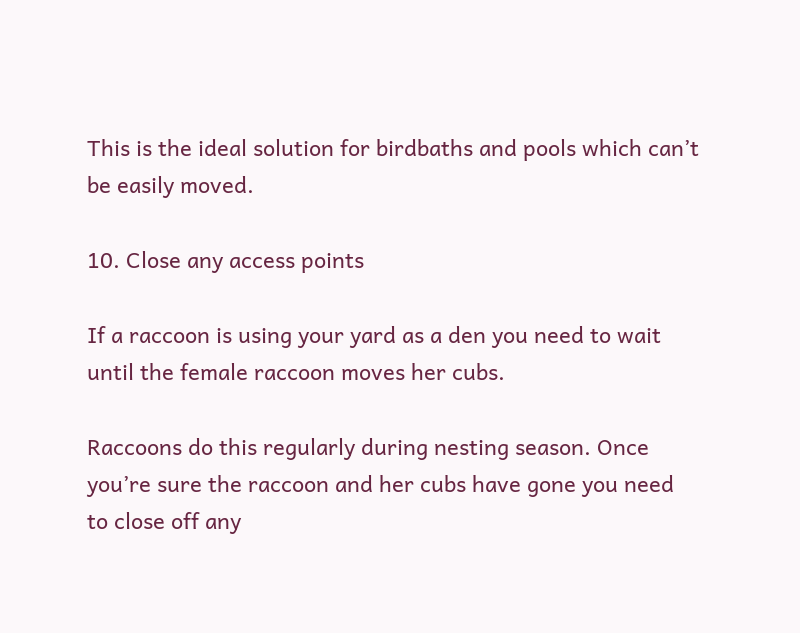This is the ideal solution for birdbaths and pools which can’t be easily moved.

10. Close any access points

If a raccoon is using your yard as a den you need to wait until the female raccoon moves her cubs.

Raccoons do this regularly during nesting season. Once you’re sure the raccoon and her cubs have gone you need to close off any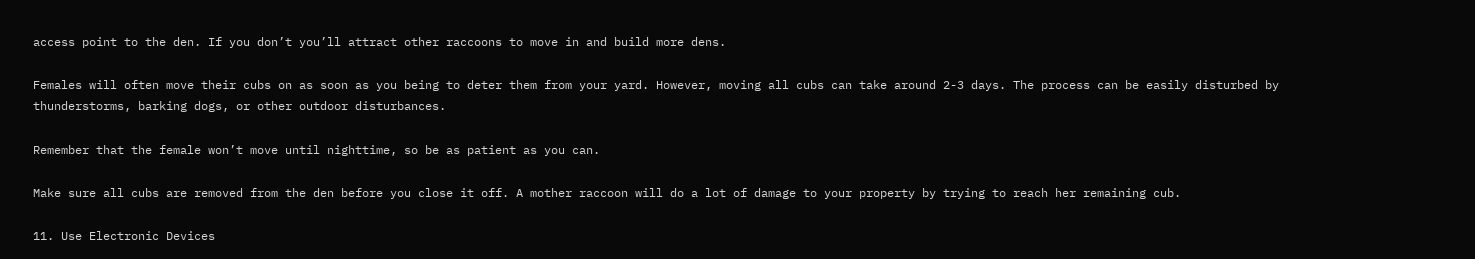access point to the den. If you don’t you’ll attract other raccoons to move in and build more dens.

Females will often move their cubs on as soon as you being to deter them from your yard. However, moving all cubs can take around 2-3 days. The process can be easily disturbed by thunderstorms, barking dogs, or other outdoor disturbances.

Remember that the female won’t move until nighttime, so be as patient as you can.

Make sure all cubs are removed from the den before you close it off. A mother raccoon will do a lot of damage to your property by trying to reach her remaining cub.

11. Use Electronic Devices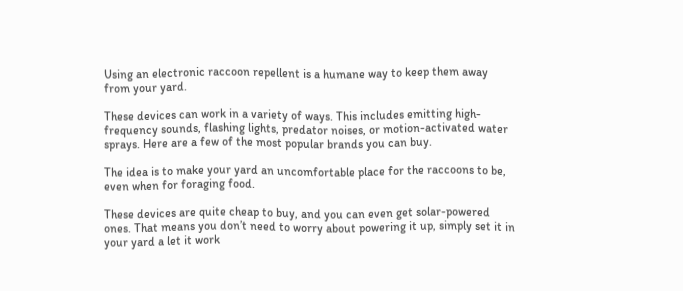Using an electronic raccoon repellent is a humane way to keep them away from your yard.

These devices can work in a variety of ways. This includes emitting high-frequency sounds, flashing lights, predator noises, or motion-activated water sprays. Here are a few of the most popular brands you can buy.

The idea is to make your yard an uncomfortable place for the raccoons to be, even when for foraging food.

These devices are quite cheap to buy, and you can even get solar-powered ones. That means you don’t need to worry about powering it up, simply set it in your yard a let it work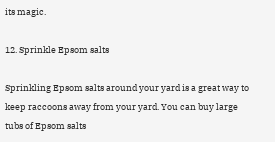its magic.

12. Sprinkle Epsom salts

Sprinkling Epsom salts around your yard is a great way to keep raccoons away from your yard. You can buy large tubs of Epsom salts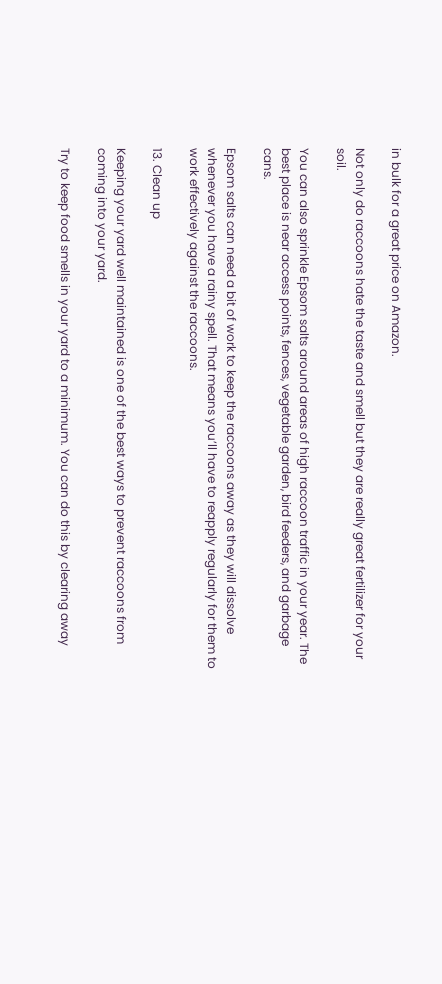in bulk for a great price on Amazon.

Not only do raccoons hate the taste and smell but they are really great fertilizer for your soil.

You can also sprinkle Epsom salts around areas of high raccoon traffic in your year. The best place is near access points, fences, vegetable garden, bird feeders, and garbage cans.

Epsom salts can need a bit of work to keep the raccoons away as they will dissolve whenever you have a rainy spell. That means you’ll have to reapply regularly for them to work effectively against the raccoons.

13. Clean up

Keeping your yard well maintained is one of the best ways to prevent raccoons from coming into your yard.

Try to keep food smells in your yard to a minimum. You can do this by clearing away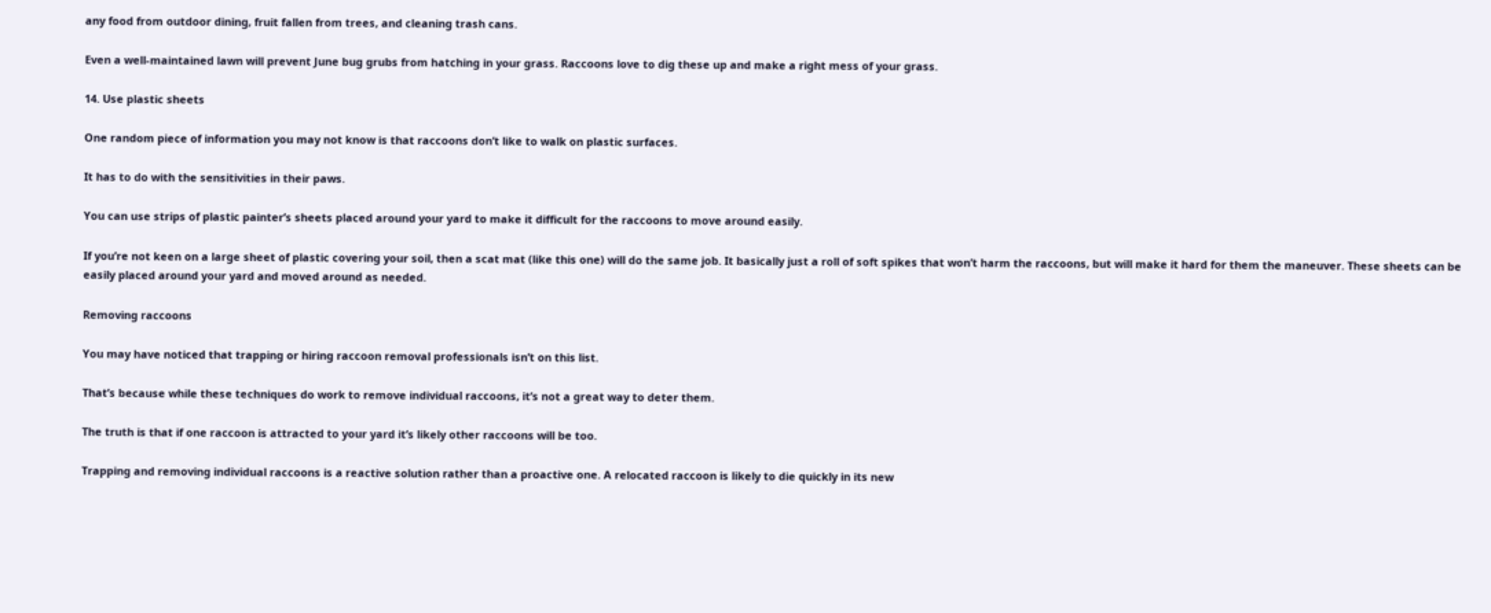any food from outdoor dining, fruit fallen from trees, and cleaning trash cans.

Even a well-maintained lawn will prevent June bug grubs from hatching in your grass. Raccoons love to dig these up and make a right mess of your grass.

14. Use plastic sheets

One random piece of information you may not know is that raccoons don’t like to walk on plastic surfaces.

It has to do with the sensitivities in their paws.

You can use strips of plastic painter’s sheets placed around your yard to make it difficult for the raccoons to move around easily.

If you’re not keen on a large sheet of plastic covering your soil, then a scat mat (like this one) will do the same job. It basically just a roll of soft spikes that won’t harm the raccoons, but will make it hard for them the maneuver. These sheets can be easily placed around your yard and moved around as needed.

Removing raccoons

You may have noticed that trapping or hiring raccoon removal professionals isn’t on this list.

That’s because while these techniques do work to remove individual raccoons, it’s not a great way to deter them.

The truth is that if one raccoon is attracted to your yard it’s likely other raccoons will be too.

Trapping and removing individual raccoons is a reactive solution rather than a proactive one. A relocated raccoon is likely to die quickly in its new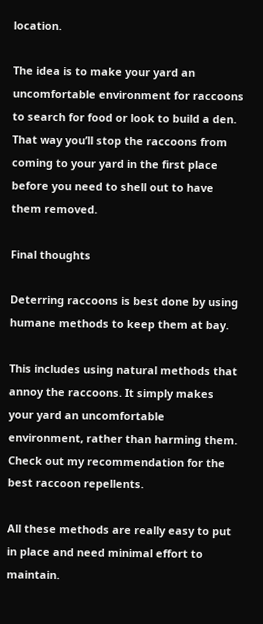location.

The idea is to make your yard an uncomfortable environment for raccoons to search for food or look to build a den. That way you’ll stop the raccoons from coming to your yard in the first place before you need to shell out to have them removed.

Final thoughts

Deterring raccoons is best done by using humane methods to keep them at bay.

This includes using natural methods that annoy the raccoons. It simply makes your yard an uncomfortable environment, rather than harming them. Check out my recommendation for the best raccoon repellents.

All these methods are really easy to put in place and need minimal effort to maintain.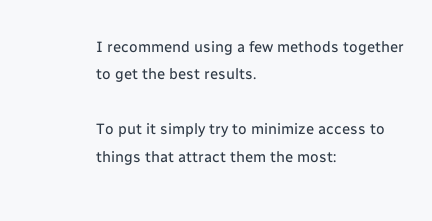I recommend using a few methods together to get the best results.

To put it simply try to minimize access to things that attract them the most: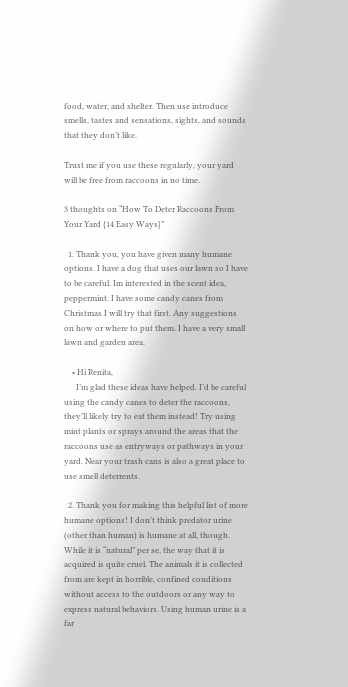food, water, and shelter. Then use introduce smells, tastes and sensations, sights, and sounds that they don’t like.

Trust me if you use these regularly, your yard will be free from raccoons in no time.

3 thoughts on “How To Deter Raccoons From Your Yard {14 Easy Ways}”

  1. Thank you, you have given many humane options. I have a dog that uses our lawn so I have to be careful. Im interested in the scent idea, peppermint. I have some candy canes from Christmas I will try that first. Any suggestions on how or where to put them. I have a very small lawn and garden area.

    • Hi Renita,
      I’m glad these ideas have helped. I’d be careful using the candy canes to deter the raccoons, they’ll likely try to eat them instead! Try using mint plants or sprays around the areas that the raccoons use as entryways or pathways in your yard. Near your trash cans is also a great place to use smell deterrents.

  2. Thank you for making this helpful list of more humane options! I don’t think predator urine (other than human) is humane at all, though. While it is “natural” per se, the way that it is acquired is quite cruel. The animals it is collected from are kept in horrible, confined conditions without access to the outdoors or any way to express natural behaviors. Using human urine is a far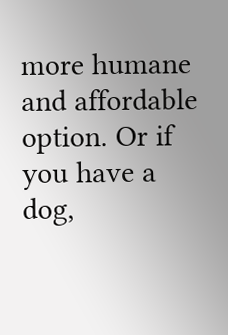more humane and affordable option. Or if you have a dog,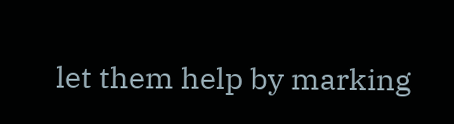let them help by marking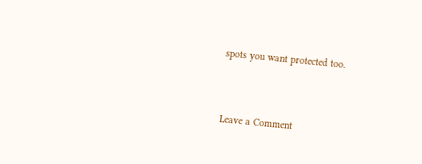spots you want protected too.


Leave a Comment